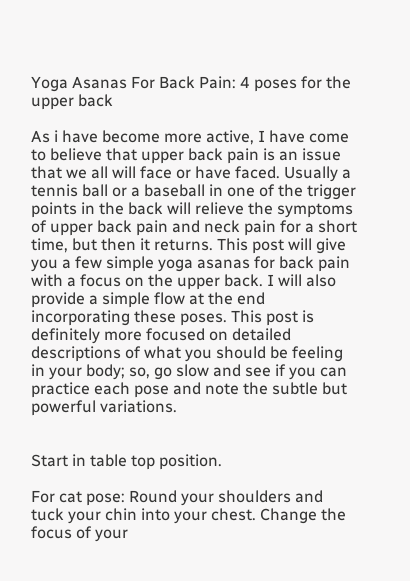Yoga Asanas For Back Pain: 4 poses for the upper back

As i have become more active, I have come to believe that upper back pain is an issue that we all will face or have faced. Usually a tennis ball or a baseball in one of the trigger points in the back will relieve the symptoms of upper back pain and neck pain for a short time, but then it returns. This post will give you a few simple yoga asanas for back pain with a focus on the upper back. I will also provide a simple flow at the end incorporating these poses. This post is definitely more focused on detailed descriptions of what you should be feeling in your body; so, go slow and see if you can practice each pose and note the subtle but powerful variations.


Start in table top position.

For cat pose: Round your shoulders and tuck your chin into your chest. Change the focus of your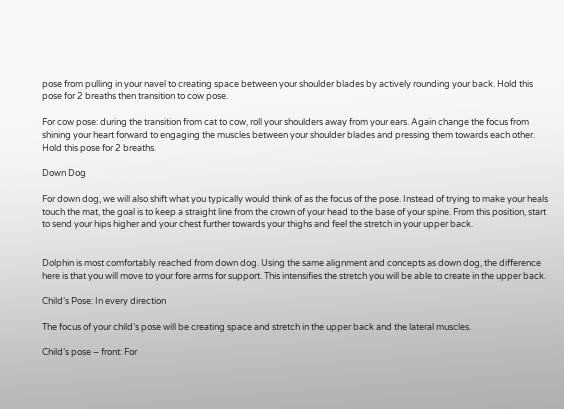pose from pulling in your navel to creating space between your shoulder blades by actively rounding your back. Hold this pose for 2 breaths then transition to cow pose.

For cow pose: during the transition from cat to cow, roll your shoulders away from your ears. Again change the focus from shining your heart forward to engaging the muscles between your shoulder blades and pressing them towards each other. Hold this pose for 2 breaths.

Down Dog

For down dog, we will also shift what you typically would think of as the focus of the pose. Instead of trying to make your heals touch the mat, the goal is to keep a straight line from the crown of your head to the base of your spine. From this position, start to send your hips higher and your chest further towards your thighs and feel the stretch in your upper back.


Dolphin is most comfortably reached from down dog. Using the same alignment and concepts as down dog, the difference here is that you will move to your fore arms for support. This intensifies the stretch you will be able to create in the upper back.

Child’s Pose: In every direction

The focus of your child’s pose will be creating space and stretch in the upper back and the lateral muscles.

Child’s pose – front: For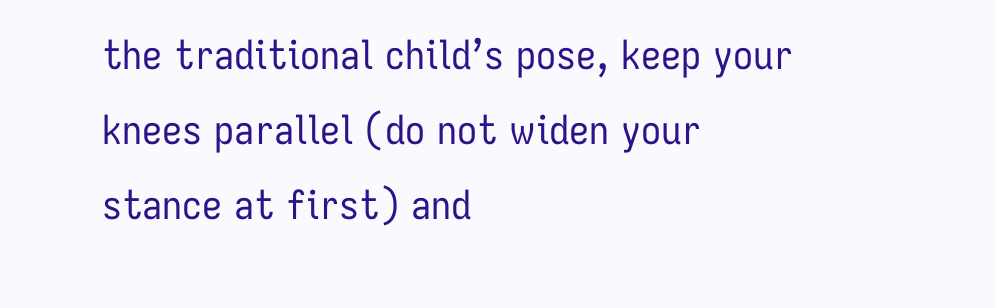the traditional child’s pose, keep your knees parallel (do not widen your stance at first) and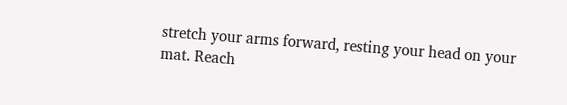stretch your arms forward, resting your head on your mat. Reach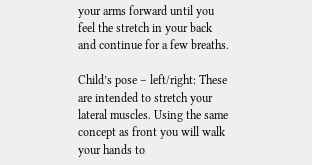your arms forward until you feel the stretch in your back and continue for a few breaths.

Child’s pose – left/right: These are intended to stretch your lateral muscles. Using the same concept as front you will walk your hands to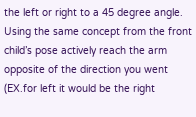the left or right to a 45 degree angle. Using the same concept from the front child’s pose actively reach the arm opposite of the direction you went (EX.for left it would be the right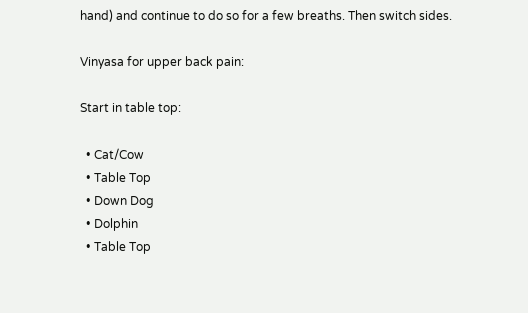hand) and continue to do so for a few breaths. Then switch sides.

Vinyasa for upper back pain:

Start in table top:

  • Cat/Cow
  • Table Top
  • Down Dog
  • Dolphin
  • Table Top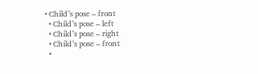• Child’s pose – front
  • Child’s pose – left
  • Child’s pose – right
  • Child’s pose – front
  •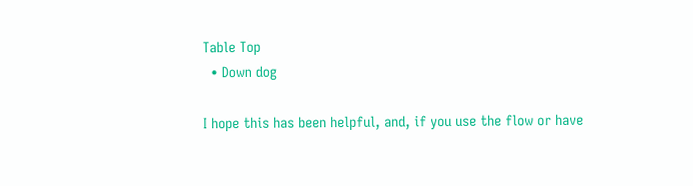Table Top
  • Down dog

I hope this has been helpful, and, if you use the flow or have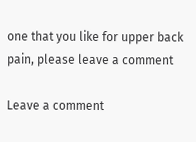one that you like for upper back pain, please leave a comment

Leave a comment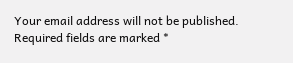Your email address will not be published. Required fields are marked *